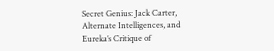Secret Genius: Jack Carter, Alternate Intelligences, and Eureka’s Critique of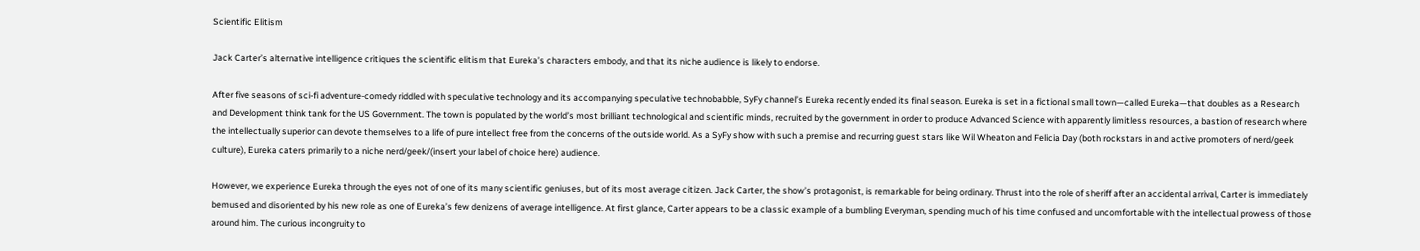Scientific Elitism

Jack Carter’s alternative intelligence critiques the scientific elitism that Eureka’s characters embody, and that its niche audience is likely to endorse.

After five seasons of sci-fi adventure-comedy riddled with speculative technology and its accompanying speculative technobabble, SyFy channel’s Eureka recently ended its final season. Eureka is set in a fictional small town—called Eureka—that doubles as a Research and Development think tank for the US Government. The town is populated by the world’s most brilliant technological and scientific minds, recruited by the government in order to produce Advanced Science with apparently limitless resources, a bastion of research where the intellectually superior can devote themselves to a life of pure intellect free from the concerns of the outside world. As a SyFy show with such a premise and recurring guest stars like Wil Wheaton and Felicia Day (both rockstars in and active promoters of nerd/geek culture), Eureka caters primarily to a niche nerd/geek/(insert your label of choice here) audience.

However, we experience Eureka through the eyes not of one of its many scientific geniuses, but of its most average citizen. Jack Carter, the show’s protagonist, is remarkable for being ordinary. Thrust into the role of sheriff after an accidental arrival, Carter is immediately bemused and disoriented by his new role as one of Eureka’s few denizens of average intelligence. At first glance, Carter appears to be a classic example of a bumbling Everyman, spending much of his time confused and uncomfortable with the intellectual prowess of those around him. The curious incongruity to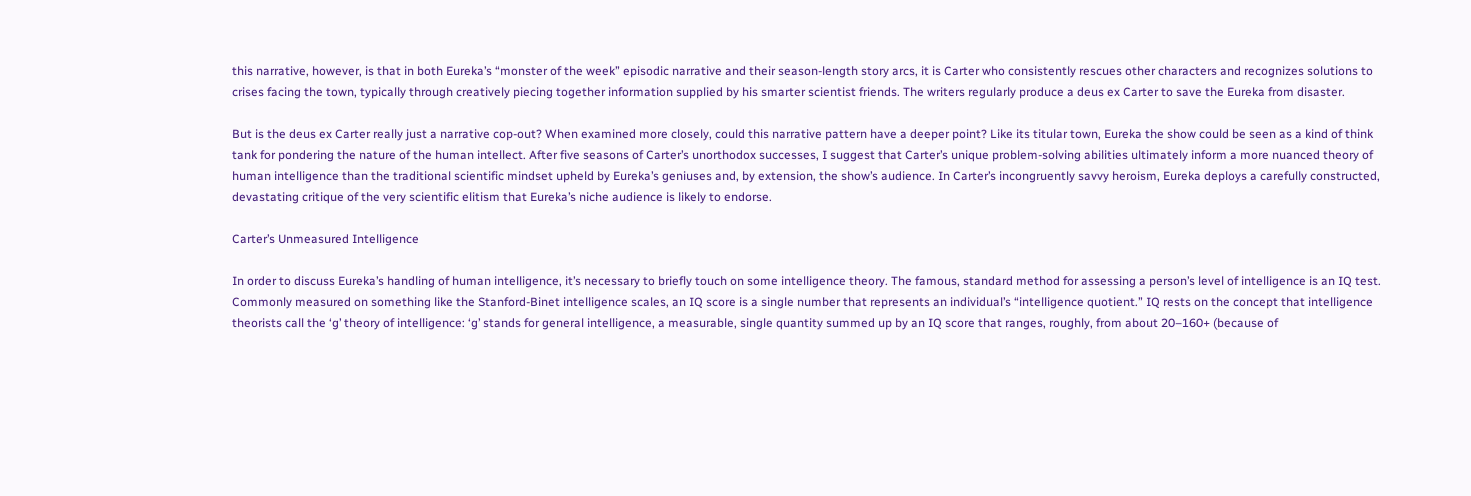this narrative, however, is that in both Eureka’s “monster of the week” episodic narrative and their season-length story arcs, it is Carter who consistently rescues other characters and recognizes solutions to crises facing the town, typically through creatively piecing together information supplied by his smarter scientist friends. The writers regularly produce a deus ex Carter to save the Eureka from disaster.

But is the deus ex Carter really just a narrative cop-out? When examined more closely, could this narrative pattern have a deeper point? Like its titular town, Eureka the show could be seen as a kind of think tank for pondering the nature of the human intellect. After five seasons of Carter’s unorthodox successes, I suggest that Carter’s unique problem-solving abilities ultimately inform a more nuanced theory of human intelligence than the traditional scientific mindset upheld by Eureka’s geniuses and, by extension, the show’s audience. In Carter’s incongruently savvy heroism, Eureka deploys a carefully constructed, devastating critique of the very scientific elitism that Eureka’s niche audience is likely to endorse.

Carter’s Unmeasured Intelligence

In order to discuss Eureka’s handling of human intelligence, it’s necessary to briefly touch on some intelligence theory. The famous, standard method for assessing a person’s level of intelligence is an IQ test. Commonly measured on something like the Stanford-Binet intelligence scales, an IQ score is a single number that represents an individual’s “intelligence quotient.” IQ rests on the concept that intelligence theorists call the ‘g’ theory of intelligence: ‘g’ stands for general intelligence, a measurable, single quantity summed up by an IQ score that ranges, roughly, from about 20–160+ (because of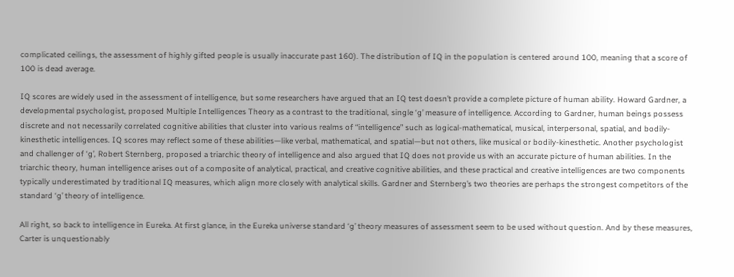complicated ceilings, the assessment of highly gifted people is usually inaccurate past 160). The distribution of IQ in the population is centered around 100, meaning that a score of 100 is dead average.

IQ scores are widely used in the assessment of intelligence, but some researchers have argued that an IQ test doesn’t provide a complete picture of human ability. Howard Gardner, a developmental psychologist, proposed Multiple Intelligences Theory as a contrast to the traditional, single ‘g’ measure of intelligence. According to Gardner, human beings possess discrete and not necessarily correlated cognitive abilities that cluster into various realms of “intelligence” such as logical-mathematical, musical, interpersonal, spatial, and bodily-kinesthetic intelligences. IQ scores may reflect some of these abilities—like verbal, mathematical, and spatial—but not others, like musical or bodily-kinesthetic. Another psychologist and challenger of ‘g’, Robert Sternberg, proposed a triarchic theory of intelligence and also argued that IQ does not provide us with an accurate picture of human abilities. In the triarchic theory, human intelligence arises out of a composite of analytical, practical, and creative cognitive abilities, and these practical and creative intelligences are two components typically underestimated by traditional IQ measures, which align more closely with analytical skills. Gardner and Sternberg’s two theories are perhaps the strongest competitors of the standard ‘g’ theory of intelligence.

All right, so back to intelligence in Eureka. At first glance, in the Eureka universe standard ‘g’ theory measures of assessment seem to be used without question. And by these measures, Carter is unquestionably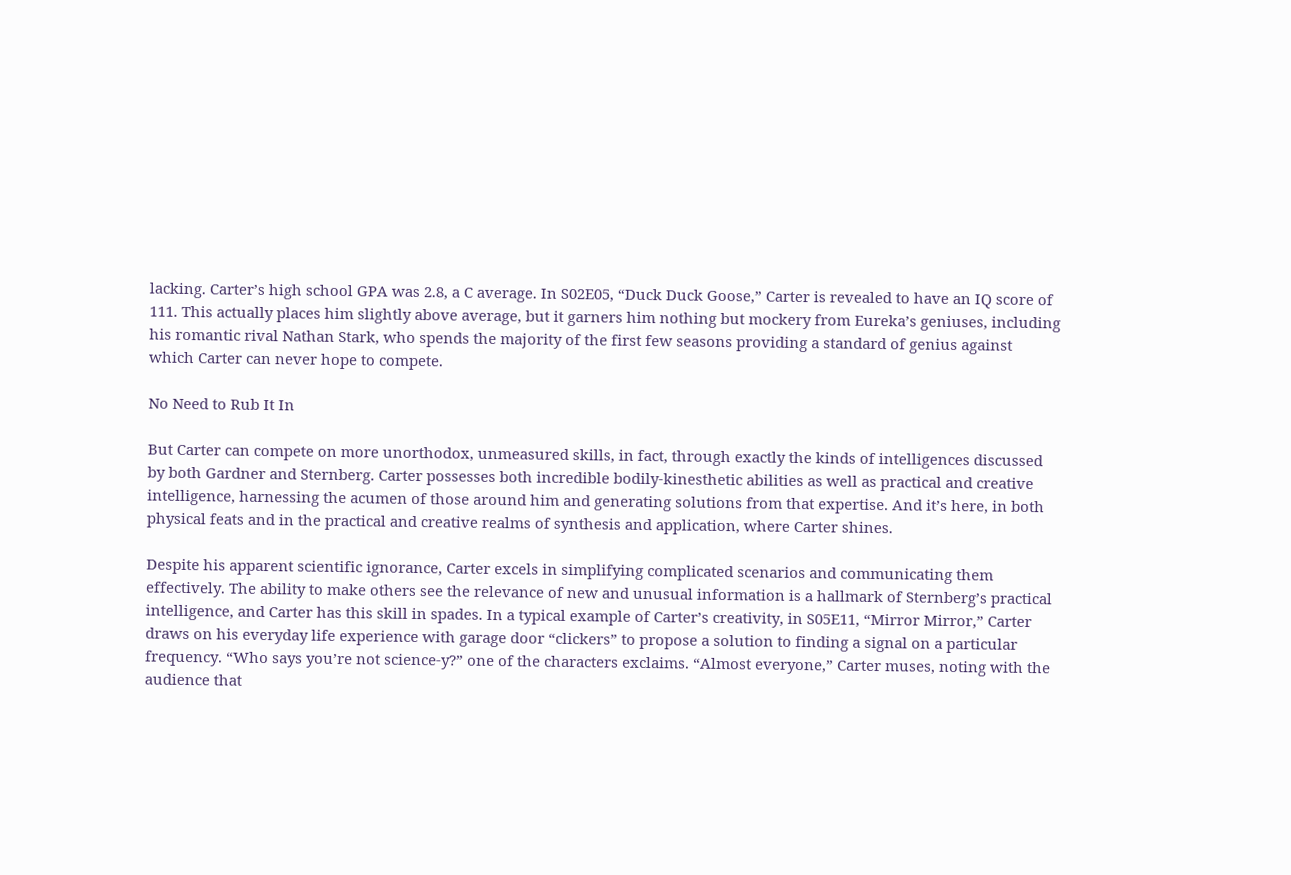lacking. Carter’s high school GPA was 2.8, a C average. In S02E05, “Duck Duck Goose,” Carter is revealed to have an IQ score of 111. This actually places him slightly above average, but it garners him nothing but mockery from Eureka’s geniuses, including his romantic rival Nathan Stark, who spends the majority of the first few seasons providing a standard of genius against which Carter can never hope to compete.

No Need to Rub It In

But Carter can compete on more unorthodox, unmeasured skills, in fact, through exactly the kinds of intelligences discussed by both Gardner and Sternberg. Carter possesses both incredible bodily-kinesthetic abilities as well as practical and creative intelligence, harnessing the acumen of those around him and generating solutions from that expertise. And it’s here, in both physical feats and in the practical and creative realms of synthesis and application, where Carter shines.

Despite his apparent scientific ignorance, Carter excels in simplifying complicated scenarios and communicating them effectively. The ability to make others see the relevance of new and unusual information is a hallmark of Sternberg’s practical intelligence, and Carter has this skill in spades. In a typical example of Carter’s creativity, in S05E11, “Mirror Mirror,” Carter draws on his everyday life experience with garage door “clickers” to propose a solution to finding a signal on a particular frequency. “Who says you’re not science-y?” one of the characters exclaims. “Almost everyone,” Carter muses, noting with the audience that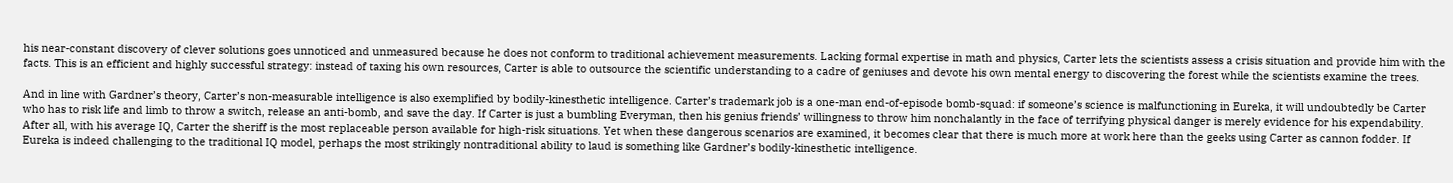his near-constant discovery of clever solutions goes unnoticed and unmeasured because he does not conform to traditional achievement measurements. Lacking formal expertise in math and physics, Carter lets the scientists assess a crisis situation and provide him with the facts. This is an efficient and highly successful strategy: instead of taxing his own resources, Carter is able to outsource the scientific understanding to a cadre of geniuses and devote his own mental energy to discovering the forest while the scientists examine the trees.

And in line with Gardner’s theory, Carter’s non-measurable intelligence is also exemplified by bodily-kinesthetic intelligence. Carter’s trademark job is a one-man end-of-episode bomb-squad: if someone’s science is malfunctioning in Eureka, it will undoubtedly be Carter who has to risk life and limb to throw a switch, release an anti-bomb, and save the day. If Carter is just a bumbling Everyman, then his genius friends’ willingness to throw him nonchalantly in the face of terrifying physical danger is merely evidence for his expendability. After all, with his average IQ, Carter the sheriff is the most replaceable person available for high-risk situations. Yet when these dangerous scenarios are examined, it becomes clear that there is much more at work here than the geeks using Carter as cannon fodder. If Eureka is indeed challenging to the traditional IQ model, perhaps the most strikingly nontraditional ability to laud is something like Gardner’s bodily-kinesthetic intelligence.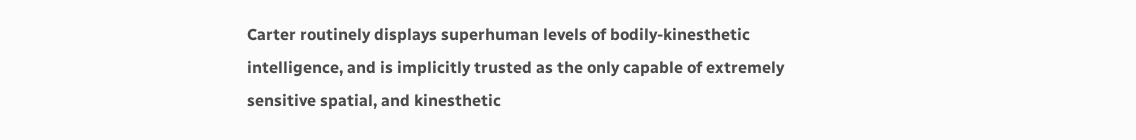Carter routinely displays superhuman levels of bodily-kinesthetic intelligence, and is implicitly trusted as the only capable of extremely sensitive spatial, and kinesthetic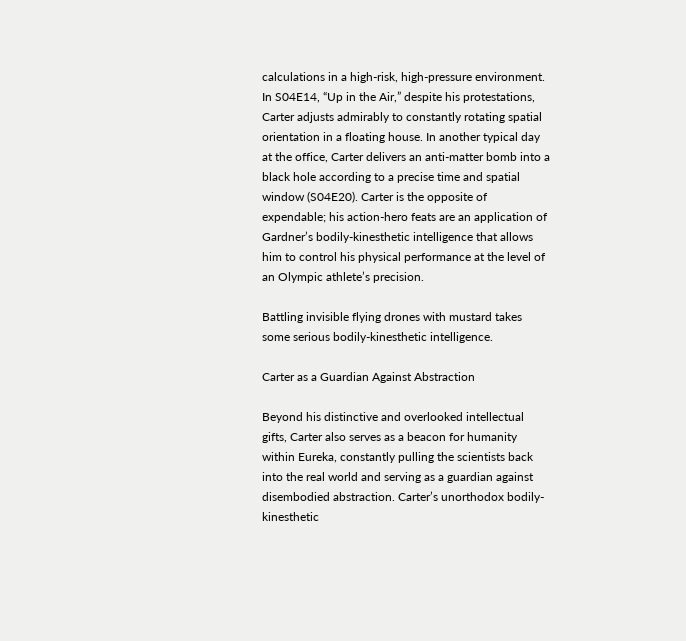calculations in a high-risk, high-pressure environment. In S04E14, “Up in the Air,” despite his protestations, Carter adjusts admirably to constantly rotating spatial orientation in a floating house. In another typical day at the office, Carter delivers an anti-matter bomb into a black hole according to a precise time and spatial window (S04E20). Carter is the opposite of expendable; his action-hero feats are an application of Gardner’s bodily-kinesthetic intelligence that allows him to control his physical performance at the level of an Olympic athlete’s precision.

Battling invisible flying drones with mustard takes some serious bodily-kinesthetic intelligence.

Carter as a Guardian Against Abstraction

Beyond his distinctive and overlooked intellectual gifts, Carter also serves as a beacon for humanity within Eureka, constantly pulling the scientists back into the real world and serving as a guardian against disembodied abstraction. Carter’s unorthodox bodily-kinesthetic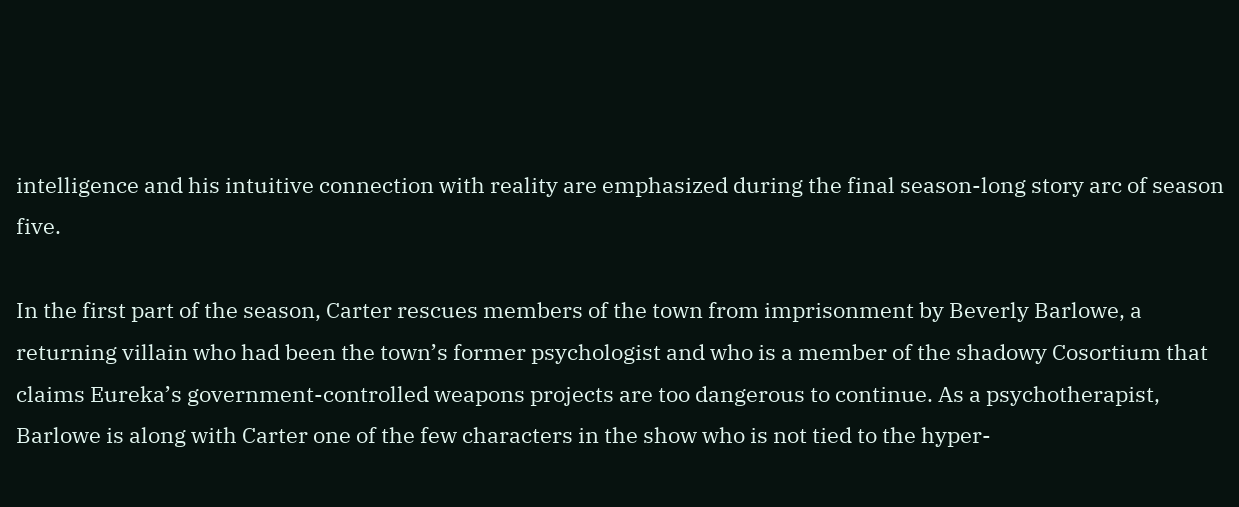intelligence and his intuitive connection with reality are emphasized during the final season-long story arc of season five.

In the first part of the season, Carter rescues members of the town from imprisonment by Beverly Barlowe, a returning villain who had been the town’s former psychologist and who is a member of the shadowy Cosortium that claims Eureka’s government-controlled weapons projects are too dangerous to continue. As a psychotherapist, Barlowe is along with Carter one of the few characters in the show who is not tied to the hyper-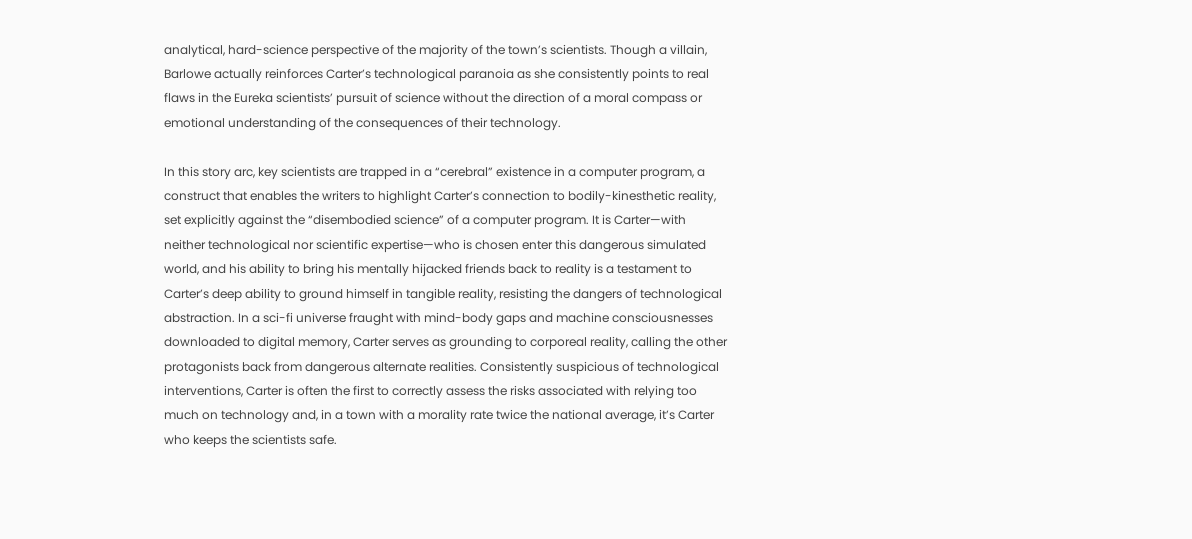analytical, hard-science perspective of the majority of the town’s scientists. Though a villain, Barlowe actually reinforces Carter’s technological paranoia as she consistently points to real flaws in the Eureka scientists’ pursuit of science without the direction of a moral compass or emotional understanding of the consequences of their technology.

In this story arc, key scientists are trapped in a “cerebral” existence in a computer program, a construct that enables the writers to highlight Carter’s connection to bodily-kinesthetic reality, set explicitly against the “disembodied science” of a computer program. It is Carter—with neither technological nor scientific expertise—who is chosen enter this dangerous simulated world, and his ability to bring his mentally hijacked friends back to reality is a testament to Carter’s deep ability to ground himself in tangible reality, resisting the dangers of technological abstraction. In a sci-fi universe fraught with mind-body gaps and machine consciousnesses downloaded to digital memory, Carter serves as grounding to corporeal reality, calling the other protagonists back from dangerous alternate realities. Consistently suspicious of technological interventions, Carter is often the first to correctly assess the risks associated with relying too much on technology and, in a town with a morality rate twice the national average, it’s Carter who keeps the scientists safe.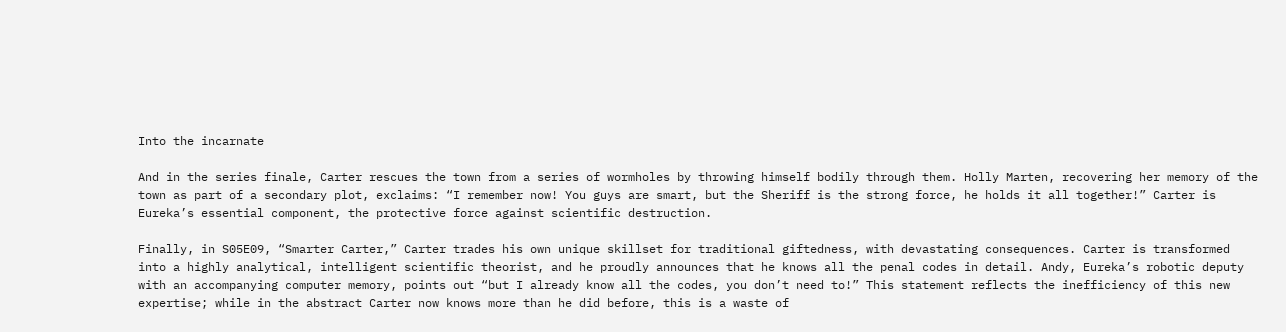Into the incarnate

And in the series finale, Carter rescues the town from a series of wormholes by throwing himself bodily through them. Holly Marten, recovering her memory of the town as part of a secondary plot, exclaims: “I remember now! You guys are smart, but the Sheriff is the strong force, he holds it all together!” Carter is Eureka’s essential component, the protective force against scientific destruction.

Finally, in S05E09, “Smarter Carter,” Carter trades his own unique skillset for traditional giftedness, with devastating consequences. Carter is transformed into a highly analytical, intelligent scientific theorist, and he proudly announces that he knows all the penal codes in detail. Andy, Eureka’s robotic deputy with an accompanying computer memory, points out “but I already know all the codes, you don’t need to!” This statement reflects the inefficiency of this new expertise; while in the abstract Carter now knows more than he did before, this is a waste of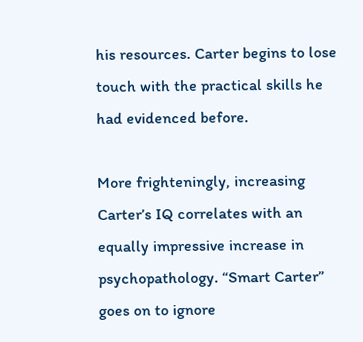his resources. Carter begins to lose touch with the practical skills he had evidenced before.

More frighteningly, increasing Carter’s IQ correlates with an equally impressive increase in psychopathology. “Smart Carter” goes on to ignore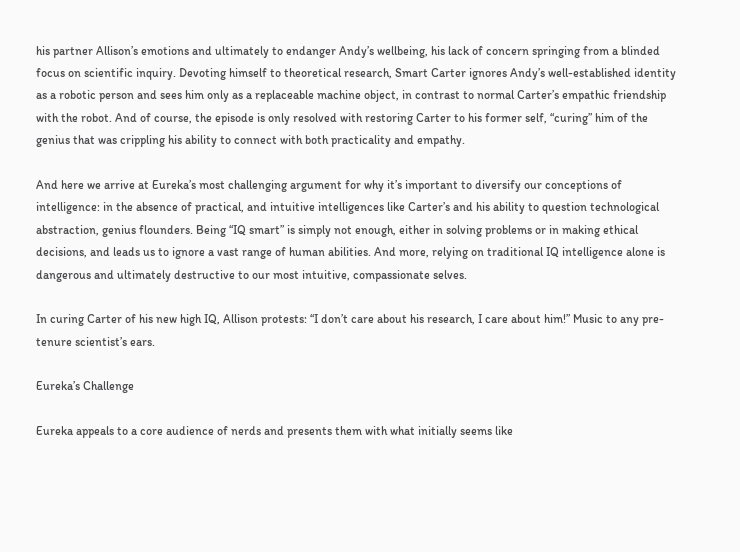his partner Allison’s emotions and ultimately to endanger Andy’s wellbeing, his lack of concern springing from a blinded focus on scientific inquiry. Devoting himself to theoretical research, Smart Carter ignores Andy’s well-established identity as a robotic person and sees him only as a replaceable machine object, in contrast to normal Carter’s empathic friendship with the robot. And of course, the episode is only resolved with restoring Carter to his former self, “curing” him of the genius that was crippling his ability to connect with both practicality and empathy.

And here we arrive at Eureka’s most challenging argument for why it’s important to diversify our conceptions of intelligence: in the absence of practical, and intuitive intelligences like Carter’s and his ability to question technological abstraction, genius flounders. Being “IQ smart” is simply not enough, either in solving problems or in making ethical decisions, and leads us to ignore a vast range of human abilities. And more, relying on traditional IQ intelligence alone is dangerous and ultimately destructive to our most intuitive, compassionate selves.

In curing Carter of his new high IQ, Allison protests: “I don’t care about his research, I care about him!” Music to any pre-tenure scientist’s ears.

Eureka’s Challenge

Eureka appeals to a core audience of nerds and presents them with what initially seems like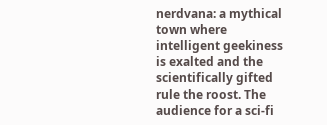nerdvana: a mythical town where intelligent geekiness is exalted and the scientifically gifted rule the roost. The audience for a sci-fi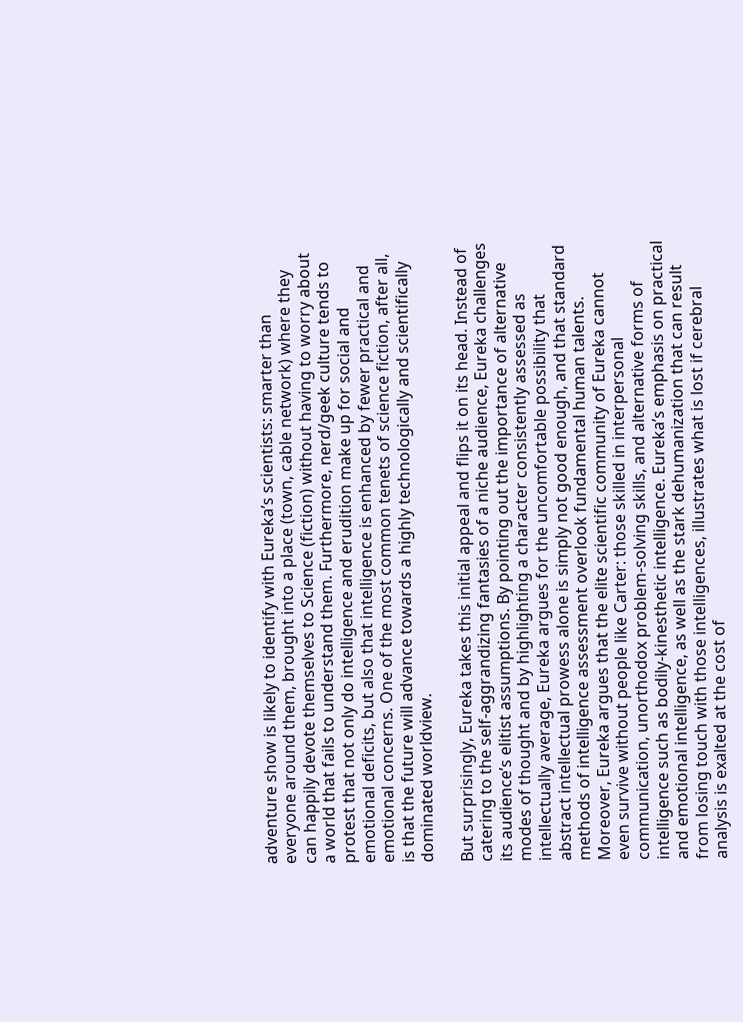adventure show is likely to identify with Eureka’s scientists: smarter than everyone around them, brought into a place (town, cable network) where they can happily devote themselves to Science (fiction) without having to worry about a world that fails to understand them. Furthermore, nerd/geek culture tends to protest that not only do intelligence and erudition make up for social and emotional deficits, but also that intelligence is enhanced by fewer practical and emotional concerns. One of the most common tenets of science fiction, after all, is that the future will advance towards a highly technologically and scientifically dominated worldview.

But surprisingly, Eureka takes this initial appeal and flips it on its head. Instead of catering to the self-aggrandizing fantasies of a niche audience, Eureka challenges its audience’s elitist assumptions. By pointing out the importance of alternative modes of thought and by highlighting a character consistently assessed as intellectually average, Eureka argues for the uncomfortable possibility that abstract intellectual prowess alone is simply not good enough, and that standard methods of intelligence assessment overlook fundamental human talents. Moreover, Eureka argues that the elite scientific community of Eureka cannot even survive without people like Carter: those skilled in interpersonal communication, unorthodox problem-solving skills, and alternative forms of intelligence such as bodily-kinesthetic intelligence. Eureka’s emphasis on practical and emotional intelligence, as well as the stark dehumanization that can result from losing touch with those intelligences, illustrates what is lost if cerebral analysis is exalted at the cost of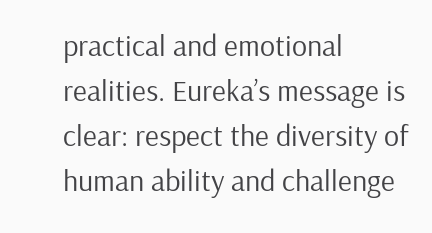practical and emotional realities. Eureka’s message is clear: respect the diversity of human ability and challenge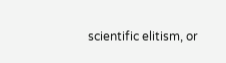scientific elitism, or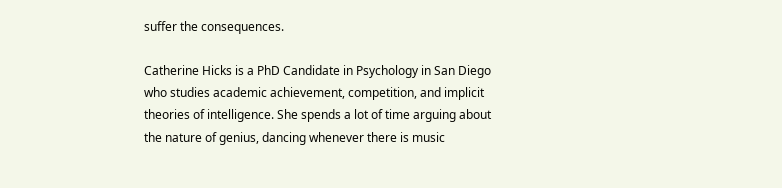suffer the consequences.

Catherine Hicks is a PhD Candidate in Psychology in San Diego who studies academic achievement, competition, and implicit theories of intelligence. She spends a lot of time arguing about the nature of genius, dancing whenever there is music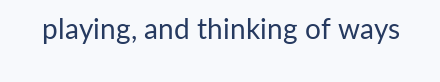playing, and thinking of ways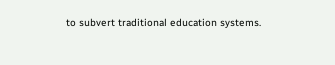to subvert traditional education systems.